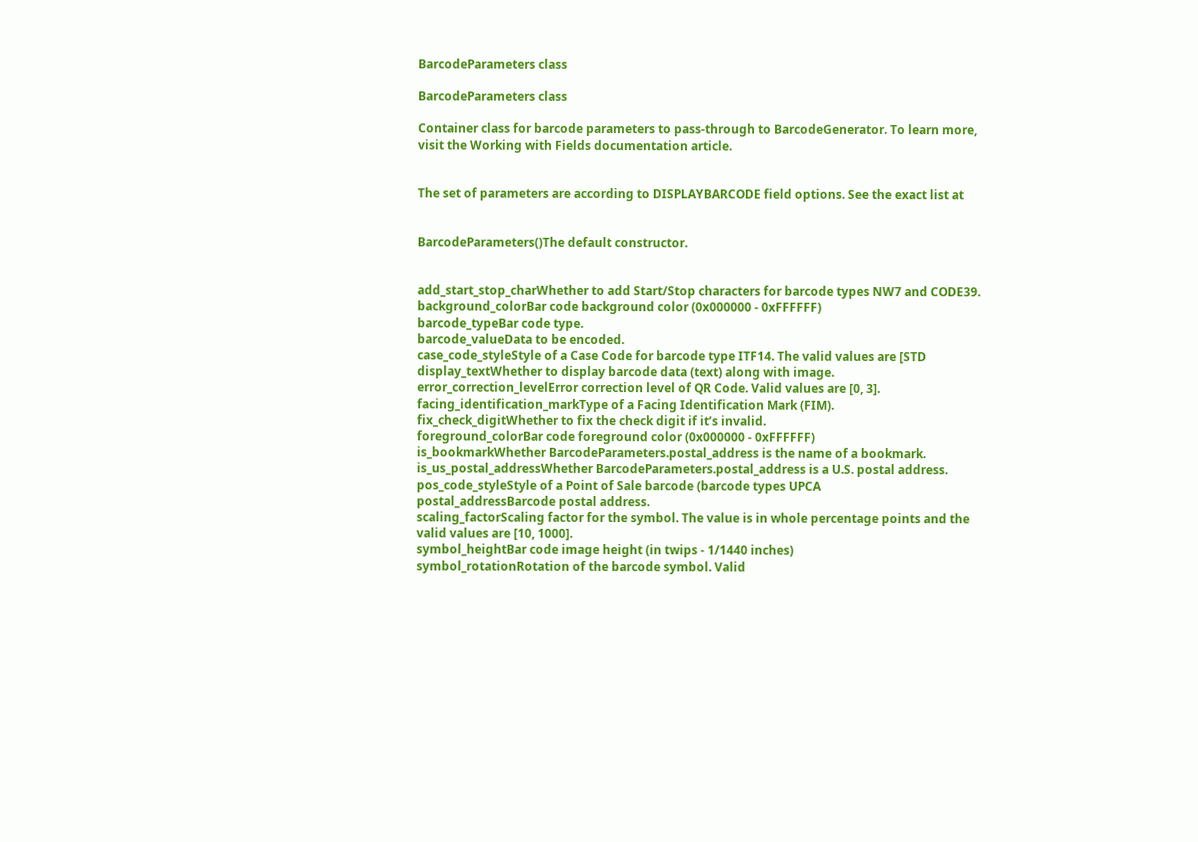BarcodeParameters class

BarcodeParameters class

Container class for barcode parameters to pass-through to BarcodeGenerator. To learn more, visit the Working with Fields documentation article.


The set of parameters are according to DISPLAYBARCODE field options. See the exact list at


BarcodeParameters()The default constructor.


add_start_stop_charWhether to add Start/Stop characters for barcode types NW7 and CODE39.
background_colorBar code background color (0x000000 - 0xFFFFFF)
barcode_typeBar code type.
barcode_valueData to be encoded.
case_code_styleStyle of a Case Code for barcode type ITF14. The valid values are [STD
display_textWhether to display barcode data (text) along with image.
error_correction_levelError correction level of QR Code. Valid values are [0, 3].
facing_identification_markType of a Facing Identification Mark (FIM).
fix_check_digitWhether to fix the check digit if it’s invalid.
foreground_colorBar code foreground color (0x000000 - 0xFFFFFF)
is_bookmarkWhether BarcodeParameters.postal_address is the name of a bookmark.
is_us_postal_addressWhether BarcodeParameters.postal_address is a U.S. postal address.
pos_code_styleStyle of a Point of Sale barcode (barcode types UPCA
postal_addressBarcode postal address.
scaling_factorScaling factor for the symbol. The value is in whole percentage points and the valid values are [10, 1000].
symbol_heightBar code image height (in twips - 1/1440 inches)
symbol_rotationRotation of the barcode symbol. Valid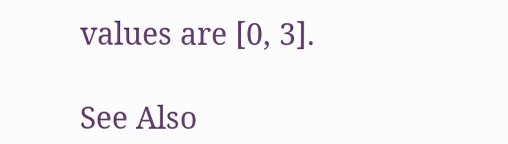values are [0, 3].

See Also